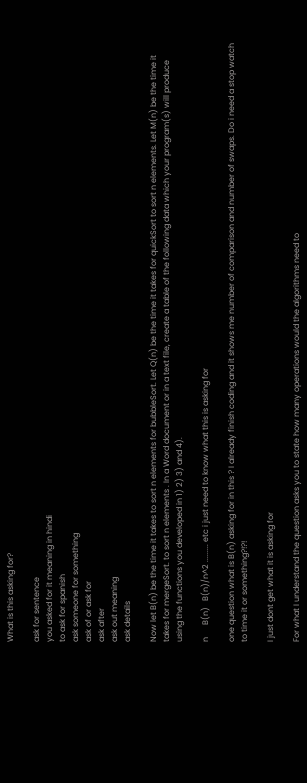What is this asking for?

ask for sentence
you asked for it meaning in hindi
to ask for spanish
ask someone for something
ask of or ask for
ask after
ask out meaning
ask details

Now let B(n) be the time it takes to sort n elements for bubbleSort. Let Q(n) be the time it takes for quickSort to sort n elements. Let M(n) be the time it takes for mergeSort. to sort n elements . In a Word document or in a text file, create a table of the following data which your program(s) will produce using the functions you developed in 1) 2) 3) and 4).

n      B(n)   B(n)/n^2 ......... etc i just need to know what this is asking for

one question what is B(n) asking for in this ? I already finish coding and it shows me number of comparison and number of swaps. Do i need a stop watch to time it or something?!?!

I just dont get what it is asking for

For what I understand the question asks you to state how many operations would the algorithms need to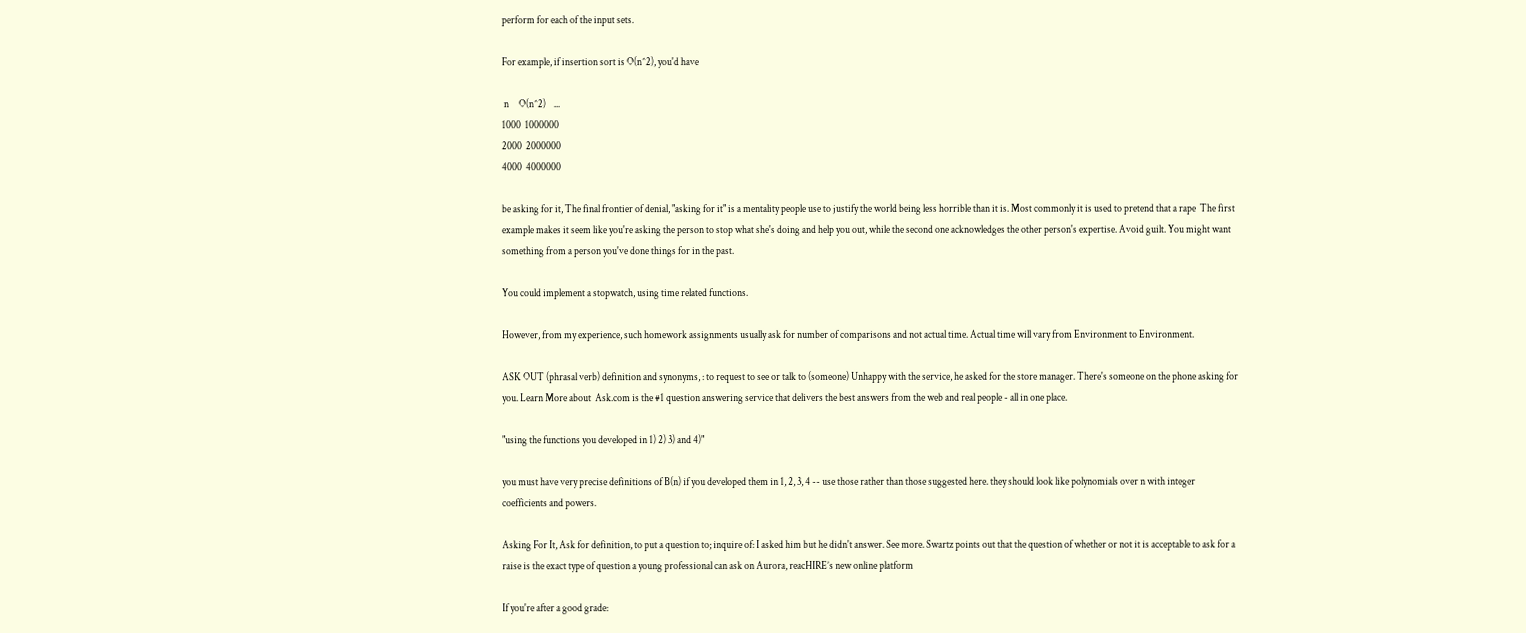perform for each of the input sets.

For example, if insertion sort is O(n^2), you'd have

 n     O(n^2)    ...
1000  1000000
2000  2000000
4000  4000000

be asking for it, The final frontier of denial, "asking for it" is a mentality people use to justify the world being less horrible than it is. Most commonly it is used to pretend that a rape  The first example makes it seem like you're asking the person to stop what she's doing and help you out, while the second one acknowledges the other person's expertise. Avoid guilt. You might want something from a person you've done things for in the past.

You could implement a stopwatch, using time related functions.

However, from my experience, such homework assignments usually ask for number of comparisons and not actual time. Actual time will vary from Environment to Environment.

ASK OUT (phrasal verb) definition and synonyms, : to request to see or talk to (someone) Unhappy with the service, he asked for the store manager. There's someone on the phone asking for you. Learn More about  Ask.com is the #1 question answering service that delivers the best answers from the web and real people - all in one place.

"using the functions you developed in 1) 2) 3) and 4)"

you must have very precise definitions of B(n) if you developed them in 1, 2, 3, 4 -- use those rather than those suggested here. they should look like polynomials over n with integer coefficients and powers.

Asking For It, Ask for definition, to put a question to; inquire of: I asked him but he didn't answer. See more. Swartz points out that the question of whether or not it is acceptable to ask for a raise is the exact type of question a young professional can ask on Aurora, reacHIRE’s new online platform

If you're after a good grade: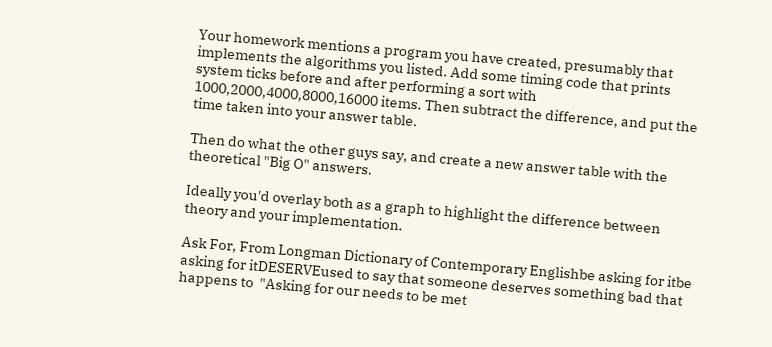Your homework mentions a program you have created, presumably that implements the algorithms you listed. Add some timing code that prints system ticks before and after performing a sort with 1000,2000,4000,8000,16000 items. Then subtract the difference, and put the time taken into your answer table.

Then do what the other guys say, and create a new answer table with the theoretical "Big O" answers.

Ideally you'd overlay both as a graph to highlight the difference between theory and your implementation.

Ask For, From Longman Dictionary of Contemporary Englishbe asking for itbe asking for itDESERVEused to say that someone deserves something bad that happens to  "Asking for our needs to be met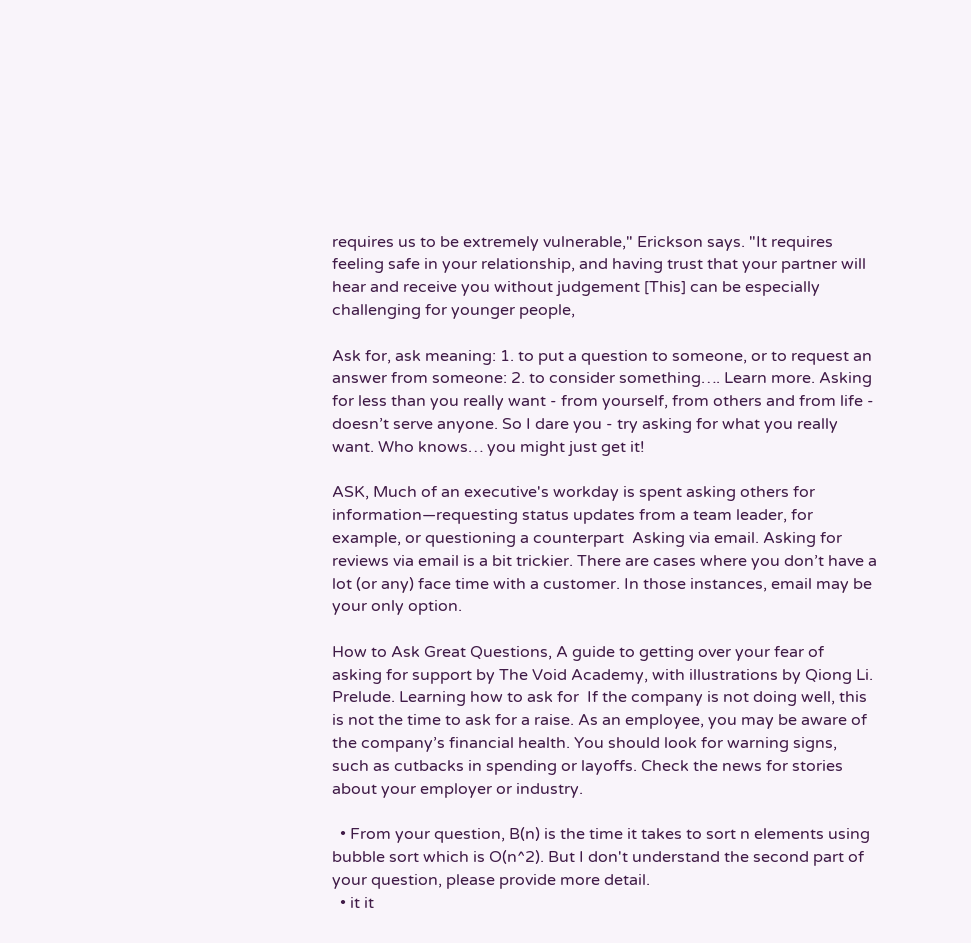requires us to be extremely vulnerable," Erickson says. "It requires feeling safe in your relationship, and having trust that your partner will hear and receive you without judgement [This] can be especially challenging for younger people,

Ask for, ask meaning: 1. to put a question to someone, or to request an answer from someone: 2. to consider something…. Learn more. Asking for less than you really want - from yourself, from others and from life - doesn’t serve anyone. So I dare you - try asking for what you really want. Who knows… you might just get it!

ASK, Much of an executive's workday is spent asking others for information—requesting status updates from a team leader, for example, or questioning a counterpart  Asking via email. Asking for reviews via email is a bit trickier. There are cases where you don’t have a lot (or any) face time with a customer. In those instances, email may be your only option.

How to Ask Great Questions, A guide to getting over your fear of asking for support by The Void Academy, with illustrations by Qiong Li. Prelude. Learning how to ask for  If the company is not doing well, this is not the time to ask for a raise. As an employee, you may be aware of the company’s financial health. You should look for warning signs, such as cutbacks in spending or layoffs. Check the news for stories about your employer or industry.

  • From your question, B(n) is the time it takes to sort n elements using bubble sort which is O(n^2). But I don't understand the second part of your question, please provide more detail.
  • it it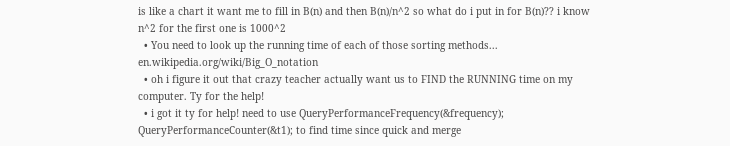is like a chart it want me to fill in B(n) and then B(n)/n^2 so what do i put in for B(n)?? i know n^2 for the first one is 1000^2
  • You need to look up the running time of each of those sorting methods... en.wikipedia.org/wiki/Big_O_notation
  • oh i figure it out that crazy teacher actually want us to FIND the RUNNING time on my computer. Ty for the help!
  • i got it ty for help! need to use QueryPerformanceFrequency(&frequency); QueryPerformanceCounter(&t1); to find time since quick and merge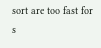sort are too fast for s